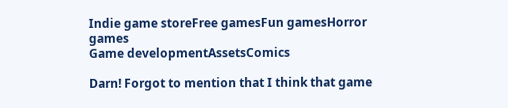Indie game storeFree gamesFun gamesHorror games
Game developmentAssetsComics

Darn! Forgot to mention that I think that game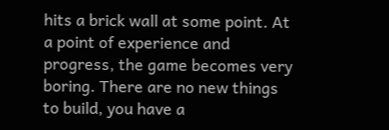hits a brick wall at some point. At a point of experience and progress, the game becomes very boring. There are no new things to build, you have a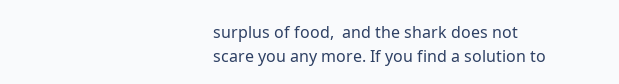surplus of food,  and the shark does not scare you any more. If you find a solution to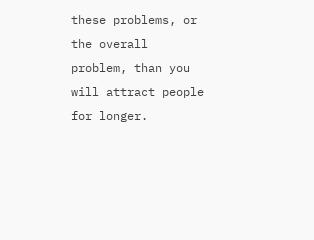these problems, or the overall problem, than you will attract people for longer.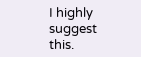I highly suggest this.